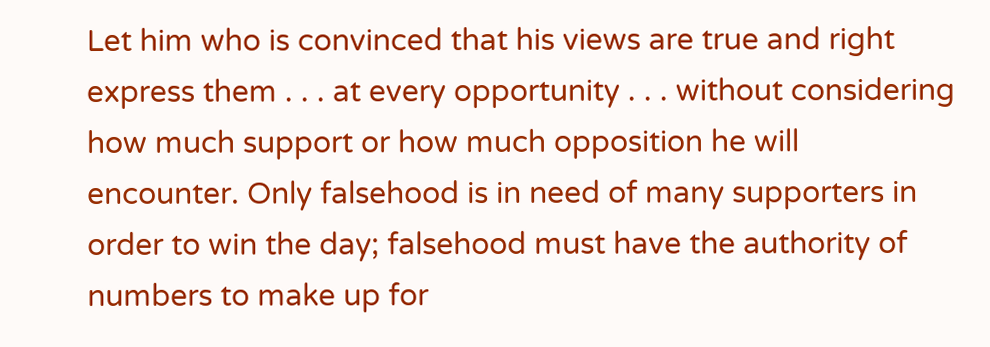Let him who is convinced that his views are true and right express them . . . at every opportunity . . . without considering how much support or how much opposition he will encounter. Only falsehood is in need of many supporters in order to win the day; falsehood must have the authority of numbers to make up for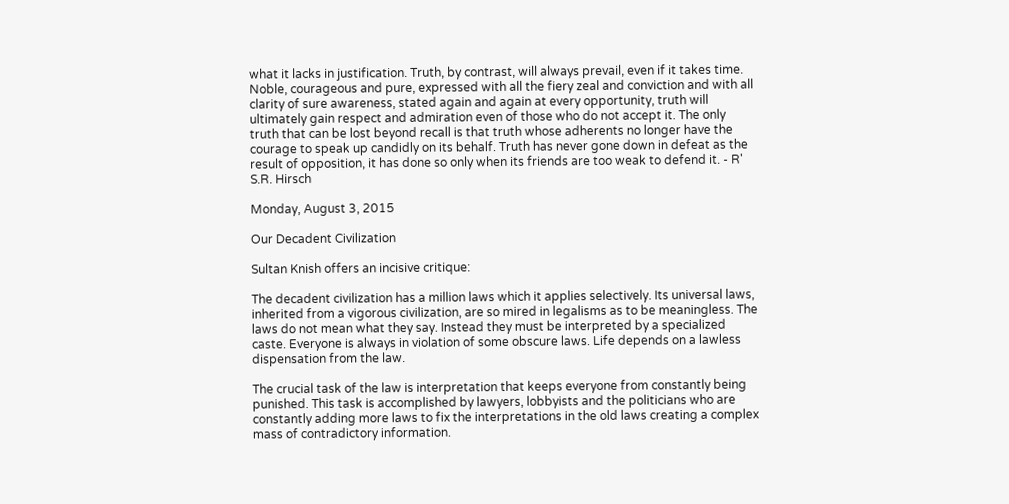what it lacks in justification. Truth, by contrast, will always prevail, even if it takes time. Noble, courageous and pure, expressed with all the fiery zeal and conviction and with all clarity of sure awareness, stated again and again at every opportunity, truth will ultimately gain respect and admiration even of those who do not accept it. The only truth that can be lost beyond recall is that truth whose adherents no longer have the courage to speak up candidly on its behalf. Truth has never gone down in defeat as the result of opposition, it has done so only when its friends are too weak to defend it. - R' S.R. Hirsch

Monday, August 3, 2015

Our Decadent Civilization

Sultan Knish offers an incisive critique:

The decadent civilization has a million laws which it applies selectively. Its universal laws, inherited from a vigorous civilization, are so mired in legalisms as to be meaningless. The laws do not mean what they say. Instead they must be interpreted by a specialized caste. Everyone is always in violation of some obscure laws. Life depends on a lawless dispensation from the law.

The crucial task of the law is interpretation that keeps everyone from constantly being punished. This task is accomplished by lawyers, lobbyists and the politicians who are constantly adding more laws to fix the interpretations in the old laws creating a complex mass of contradictory information.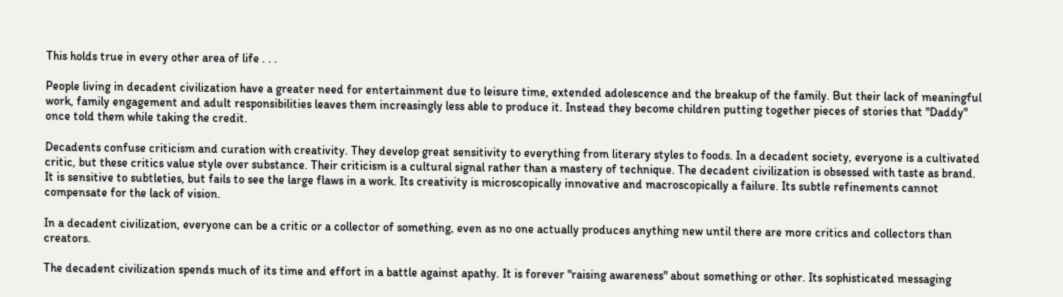This holds true in every other area of life . . .

People living in decadent civilization have a greater need for entertainment due to leisure time, extended adolescence and the breakup of the family. But their lack of meaningful work, family engagement and adult responsibilities leaves them increasingly less able to produce it. Instead they become children putting together pieces of stories that "Daddy" once told them while taking the credit.

Decadents confuse criticism and curation with creativity. They develop great sensitivity to everything from literary styles to foods. In a decadent society, everyone is a cultivated critic, but these critics value style over substance. Their criticism is a cultural signal rather than a mastery of technique. The decadent civilization is obsessed with taste as brand. It is sensitive to subtleties, but fails to see the large flaws in a work. Its creativity is microscopically innovative and macroscopically a failure. Its subtle refinements cannot compensate for the lack of vision.

In a decadent civilization, everyone can be a critic or a collector of something, even as no one actually produces anything new until there are more critics and collectors than creators.

The decadent civilization spends much of its time and effort in a battle against apathy. It is forever "raising awareness" about something or other. Its sophisticated messaging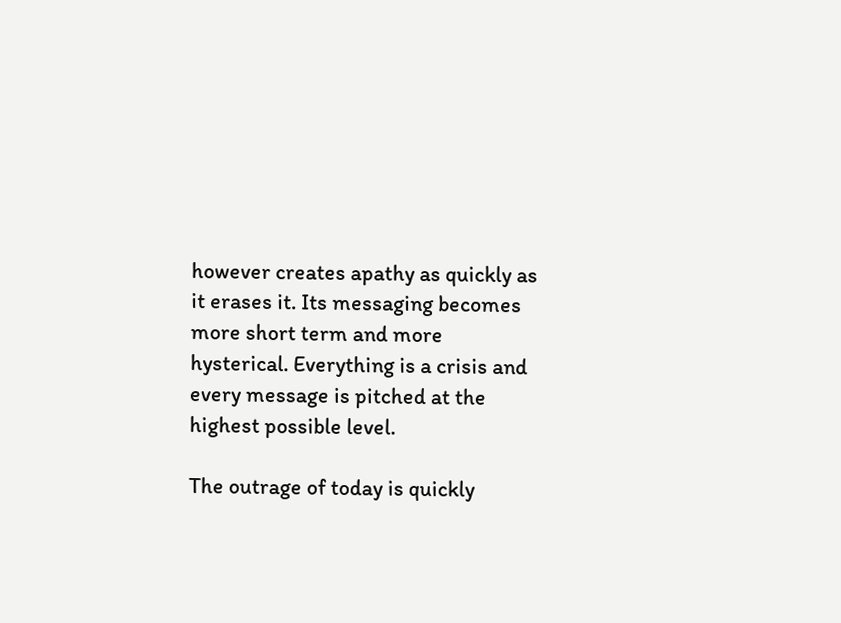however creates apathy as quickly as it erases it. Its messaging becomes more short term and more hysterical. Everything is a crisis and every message is pitched at the highest possible level.

The outrage of today is quickly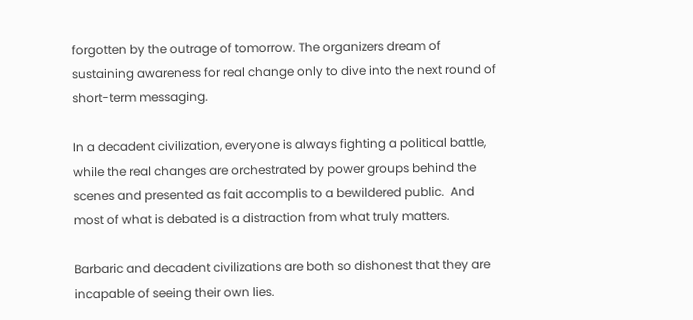forgotten by the outrage of tomorrow. The organizers dream of sustaining awareness for real change only to dive into the next round of short-term messaging.

In a decadent civilization, everyone is always fighting a political battle, while the real changes are orchestrated by power groups behind the scenes and presented as fait accomplis to a bewildered public.  And most of what is debated is a distraction from what truly matters.

Barbaric and decadent civilizations are both so dishonest that they are incapable of seeing their own lies.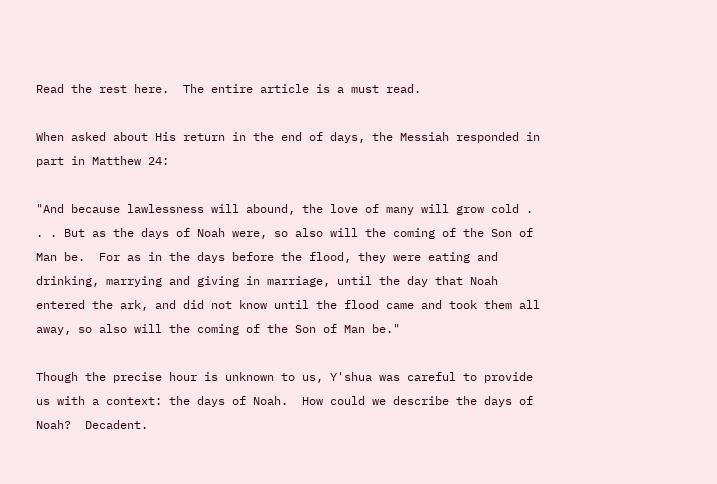Read the rest here.  The entire article is a must read.

When asked about His return in the end of days, the Messiah responded in part in Matthew 24:

"And because lawlessness will abound, the love of many will grow cold . . . But as the days of Noah were, so also will the coming of the Son of Man be.  For as in the days before the flood, they were eating and drinking, marrying and giving in marriage, until the day that Noah entered the ark, and did not know until the flood came and took them all away, so also will the coming of the Son of Man be."

Though the precise hour is unknown to us, Y'shua was careful to provide us with a context: the days of Noah.  How could we describe the days of Noah?  Decadent.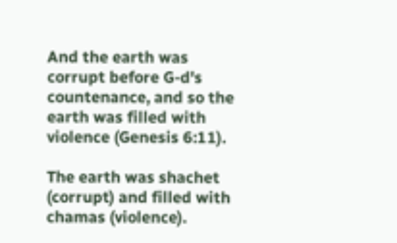And the earth was corrupt before G-d's countenance, and so the earth was filled with violence (Genesis 6:11).

The earth was shachet (corrupt) and filled with chamas (violence).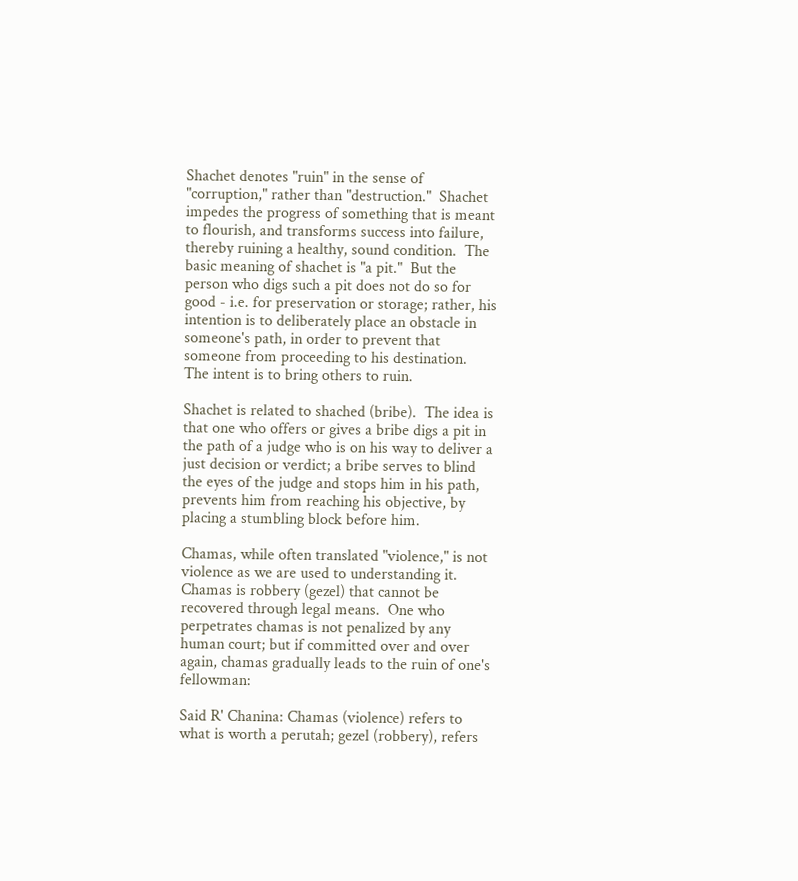Shachet denotes "ruin" in the sense of "corruption," rather than "destruction."  Shachet impedes the progress of something that is meant to flourish, and transforms success into failure, thereby ruining a healthy, sound condition.  The basic meaning of shachet is "a pit."  But the person who digs such a pit does not do so for good - i.e. for preservation or storage; rather, his intention is to deliberately place an obstacle in someone's path, in order to prevent that someone from proceeding to his destination.  The intent is to bring others to ruin.

Shachet is related to shached (bribe).  The idea is that one who offers or gives a bribe digs a pit in the path of a judge who is on his way to deliver a just decision or verdict; a bribe serves to blind the eyes of the judge and stops him in his path, prevents him from reaching his objective, by placing a stumbling block before him.

Chamas, while often translated "violence," is not violence as we are used to understanding it.  Chamas is robbery (gezel) that cannot be recovered through legal means.  One who perpetrates chamas is not penalized by any human court; but if committed over and over again, chamas gradually leads to the ruin of one's fellowman:

Said R' Chanina: Chamas (violence) refers to what is worth a perutah; gezel (robbery), refers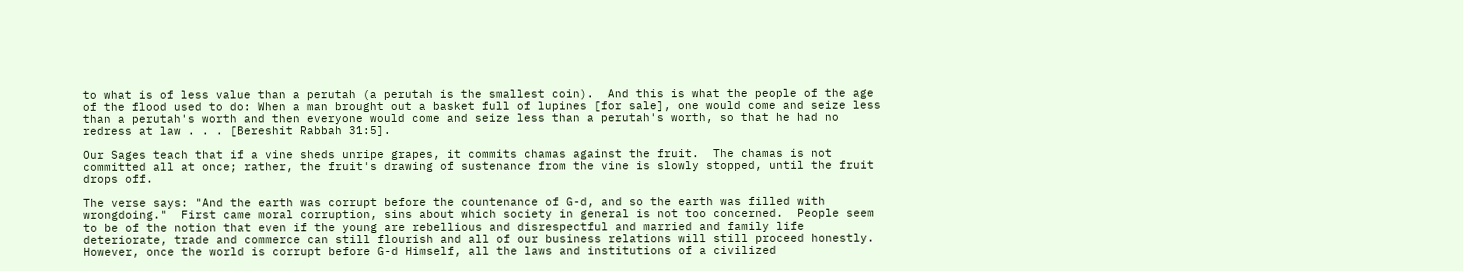to what is of less value than a perutah (a perutah is the smallest coin).  And this is what the people of the age of the flood used to do: When a man brought out a basket full of lupines [for sale], one would come and seize less than a perutah's worth and then everyone would come and seize less than a perutah's worth, so that he had no redress at law . . . [Bereshit Rabbah 31:5].

Our Sages teach that if a vine sheds unripe grapes, it commits chamas against the fruit.  The chamas is not committed all at once; rather, the fruit's drawing of sustenance from the vine is slowly stopped, until the fruit drops off.

The verse says: "And the earth was corrupt before the countenance of G-d, and so the earth was filled with wrongdoing."  First came moral corruption, sins about which society in general is not too concerned.  People seem to be of the notion that even if the young are rebellious and disrespectful and married and family life deteriorate, trade and commerce can still flourish and all of our business relations will still proceed honestly.  However, once the world is corrupt before G-d Himself, all the laws and institutions of a civilized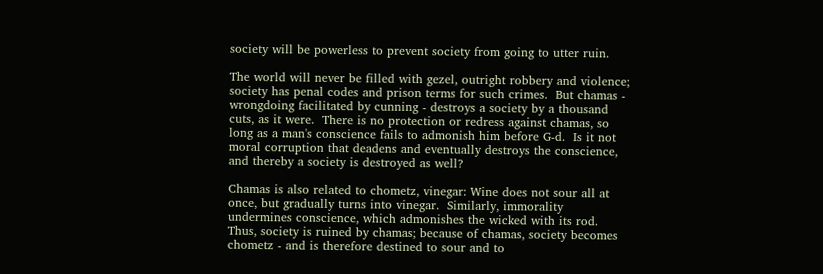society will be powerless to prevent society from going to utter ruin.

The world will never be filled with gezel, outright robbery and violence; society has penal codes and prison terms for such crimes.  But chamas - wrongdoing facilitated by cunning - destroys a society by a thousand cuts, as it were.  There is no protection or redress against chamas, so long as a man's conscience fails to admonish him before G-d.  Is it not moral corruption that deadens and eventually destroys the conscience, and thereby a society is destroyed as well?

Chamas is also related to chometz, vinegar: Wine does not sour all at once, but gradually turns into vinegar.  Similarly, immorality undermines conscience, which admonishes the wicked with its rod.  Thus, society is ruined by chamas; because of chamas, society becomes chometz - and is therefore destined to sour and to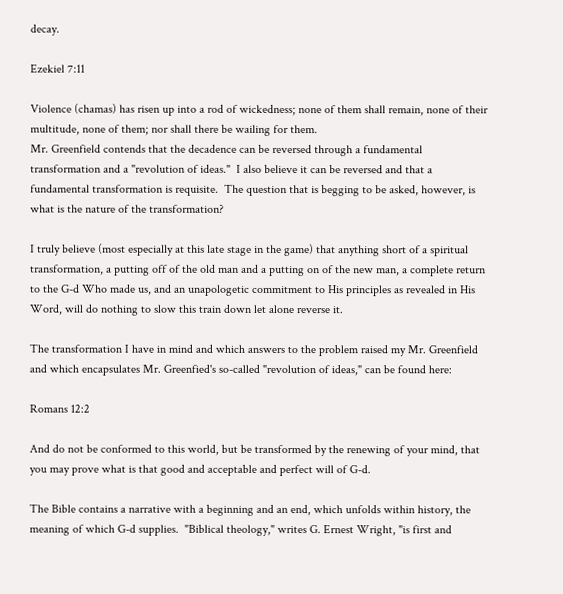decay.

Ezekiel 7:11

Violence (chamas) has risen up into a rod of wickedness; none of them shall remain, none of their multitude, none of them; nor shall there be wailing for them.
Mr. Greenfield contends that the decadence can be reversed through a fundamental transformation and a "revolution of ideas."  I also believe it can be reversed and that a fundamental transformation is requisite.  The question that is begging to be asked, however, is what is the nature of the transformation?

I truly believe (most especially at this late stage in the game) that anything short of a spiritual transformation, a putting off of the old man and a putting on of the new man, a complete return to the G-d Who made us, and an unapologetic commitment to His principles as revealed in His Word, will do nothing to slow this train down let alone reverse it.

The transformation I have in mind and which answers to the problem raised my Mr. Greenfield and which encapsulates Mr. Greenfied's so-called "revolution of ideas," can be found here:

Romans 12:2

And do not be conformed to this world, but be transformed by the renewing of your mind, that you may prove what is that good and acceptable and perfect will of G-d.

The Bible contains a narrative with a beginning and an end, which unfolds within history, the meaning of which G-d supplies.  "Biblical theology," writes G. Ernest Wright, "is first and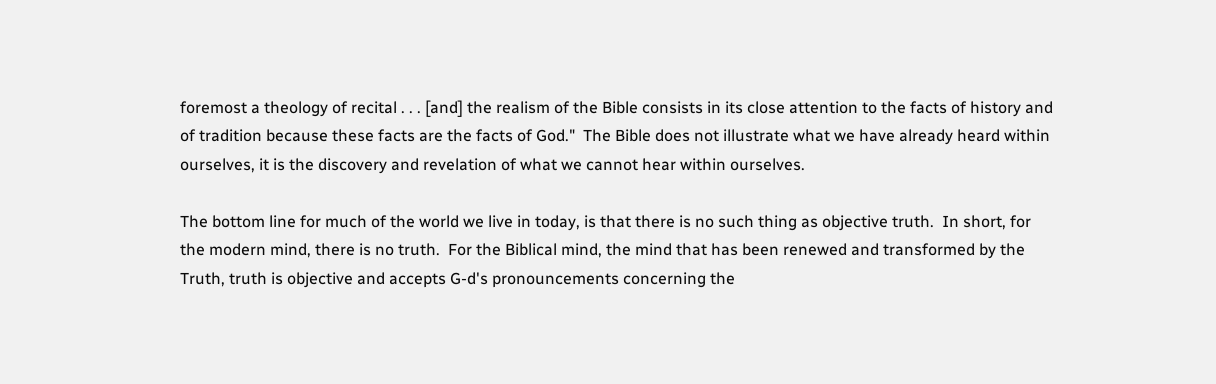foremost a theology of recital . . . [and] the realism of the Bible consists in its close attention to the facts of history and of tradition because these facts are the facts of God."  The Bible does not illustrate what we have already heard within ourselves, it is the discovery and revelation of what we cannot hear within ourselves.

The bottom line for much of the world we live in today, is that there is no such thing as objective truth.  In short, for the modern mind, there is no truth.  For the Biblical mind, the mind that has been renewed and transformed by the Truth, truth is objective and accepts G-d's pronouncements concerning the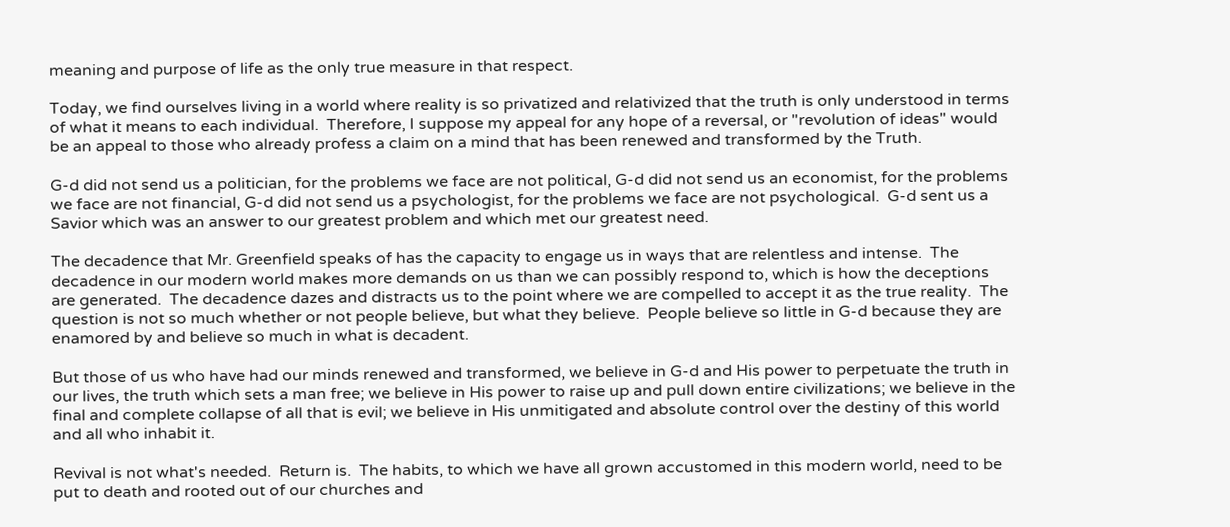meaning and purpose of life as the only true measure in that respect.

Today, we find ourselves living in a world where reality is so privatized and relativized that the truth is only understood in terms of what it means to each individual.  Therefore, I suppose my appeal for any hope of a reversal, or "revolution of ideas" would be an appeal to those who already profess a claim on a mind that has been renewed and transformed by the Truth.

G-d did not send us a politician, for the problems we face are not political, G-d did not send us an economist, for the problems we face are not financial, G-d did not send us a psychologist, for the problems we face are not psychological.  G-d sent us a Savior which was an answer to our greatest problem and which met our greatest need.

The decadence that Mr. Greenfield speaks of has the capacity to engage us in ways that are relentless and intense.  The decadence in our modern world makes more demands on us than we can possibly respond to, which is how the deceptions are generated.  The decadence dazes and distracts us to the point where we are compelled to accept it as the true reality.  The question is not so much whether or not people believe, but what they believe.  People believe so little in G-d because they are enamored by and believe so much in what is decadent.

But those of us who have had our minds renewed and transformed, we believe in G-d and His power to perpetuate the truth in our lives, the truth which sets a man free; we believe in His power to raise up and pull down entire civilizations; we believe in the final and complete collapse of all that is evil; we believe in His unmitigated and absolute control over the destiny of this world and all who inhabit it.

Revival is not what's needed.  Return is.  The habits, to which we have all grown accustomed in this modern world, need to be put to death and rooted out of our churches and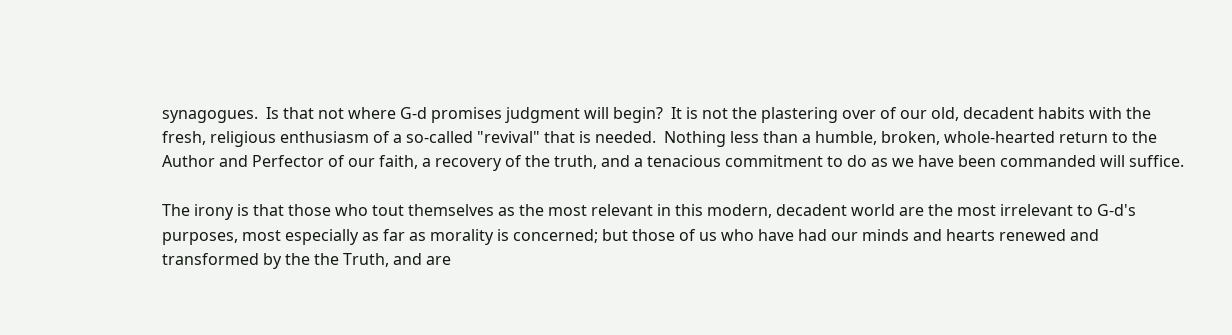synagogues.  Is that not where G-d promises judgment will begin?  It is not the plastering over of our old, decadent habits with the fresh, religious enthusiasm of a so-called "revival" that is needed.  Nothing less than a humble, broken, whole-hearted return to the Author and Perfector of our faith, a recovery of the truth, and a tenacious commitment to do as we have been commanded will suffice.

The irony is that those who tout themselves as the most relevant in this modern, decadent world are the most irrelevant to G-d's purposes, most especially as far as morality is concerned; but those of us who have had our minds and hearts renewed and transformed by the the Truth, and are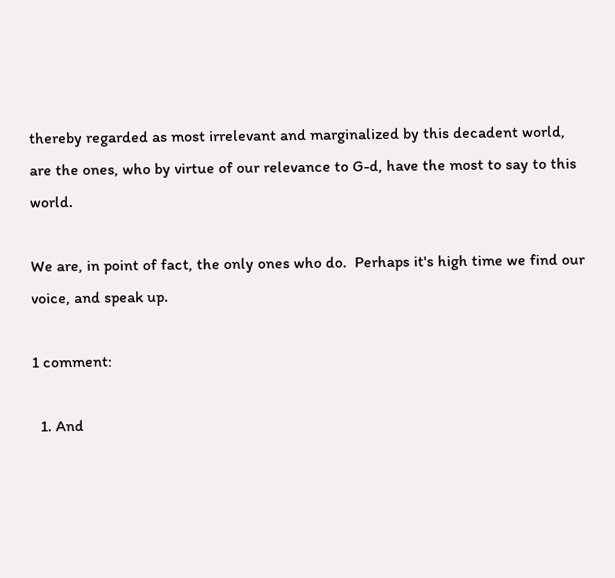thereby regarded as most irrelevant and marginalized by this decadent world, are the ones, who by virtue of our relevance to G-d, have the most to say to this world.

We are, in point of fact, the only ones who do.  Perhaps it's high time we find our voice, and speak up.

1 comment:

  1. And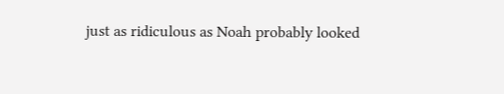just as ridiculous as Noah probably looked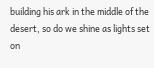building his ark in the middle of the desert, so do we shine as lights set on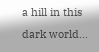a hill in this dark world...